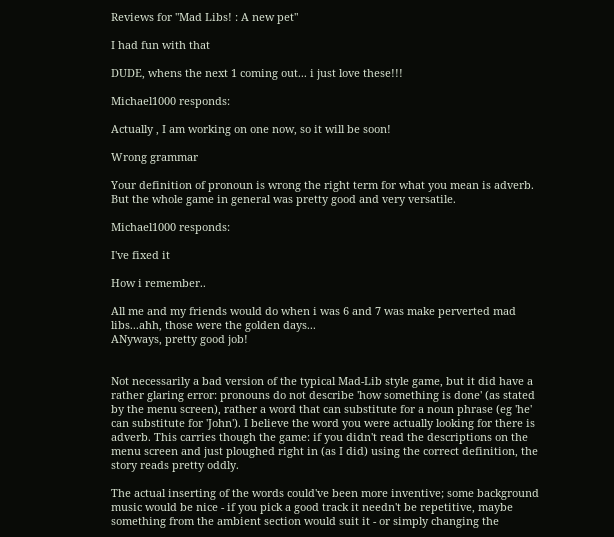Reviews for "Mad Libs! : A new pet"

I had fun with that

DUDE, whens the next 1 coming out... i just love these!!!

Michael1000 responds:

Actually , I am working on one now, so it will be soon!

Wrong grammar

Your definition of pronoun is wrong the right term for what you mean is adverb. But the whole game in general was pretty good and very versatile.

Michael1000 responds:

I've fixed it

How i remember..

All me and my friends would do when i was 6 and 7 was make perverted mad libs...ahh, those were the golden days...
ANyways, pretty good job!


Not necessarily a bad version of the typical Mad-Lib style game, but it did have a rather glaring error: pronouns do not describe 'how something is done' (as stated by the menu screen), rather a word that can substitute for a noun phrase (eg 'he' can substitute for 'John'). I believe the word you were actually looking for there is adverb. This carries though the game: if you didn't read the descriptions on the menu screen and just ploughed right in (as I did) using the correct definition, the story reads pretty oddly.

The actual inserting of the words could've been more inventive; some background music would be nice - if you pick a good track it needn't be repetitive, maybe something from the ambient section would suit it - or simply changing the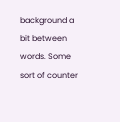background a bit between words. Some sort of counter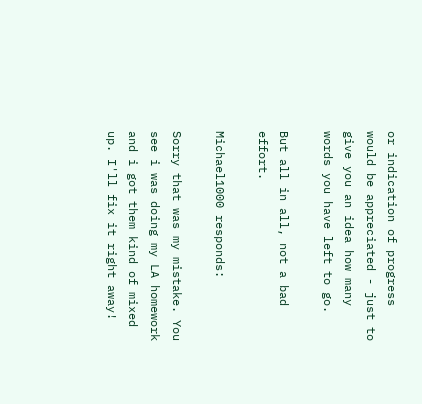or indication of progress would be appreciated - just to give you an idea how many words you have left to go.

But all in all, not a bad effort.

Michael1000 responds:

Sorry that was my mistake. You see i was doing my LA homework and i got them kind of mixed up. I'll fix it right away!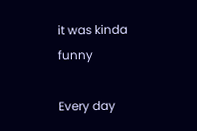it was kinda funny

Every day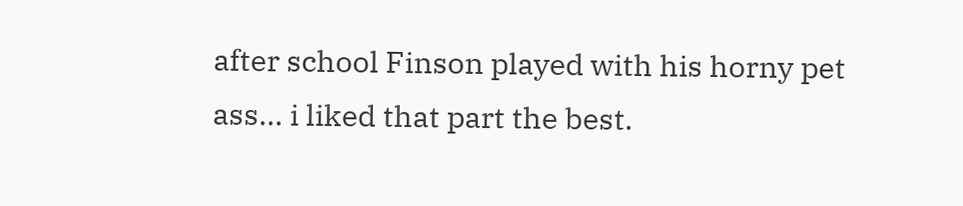after school Finson played with his horny pet ass... i liked that part the best.